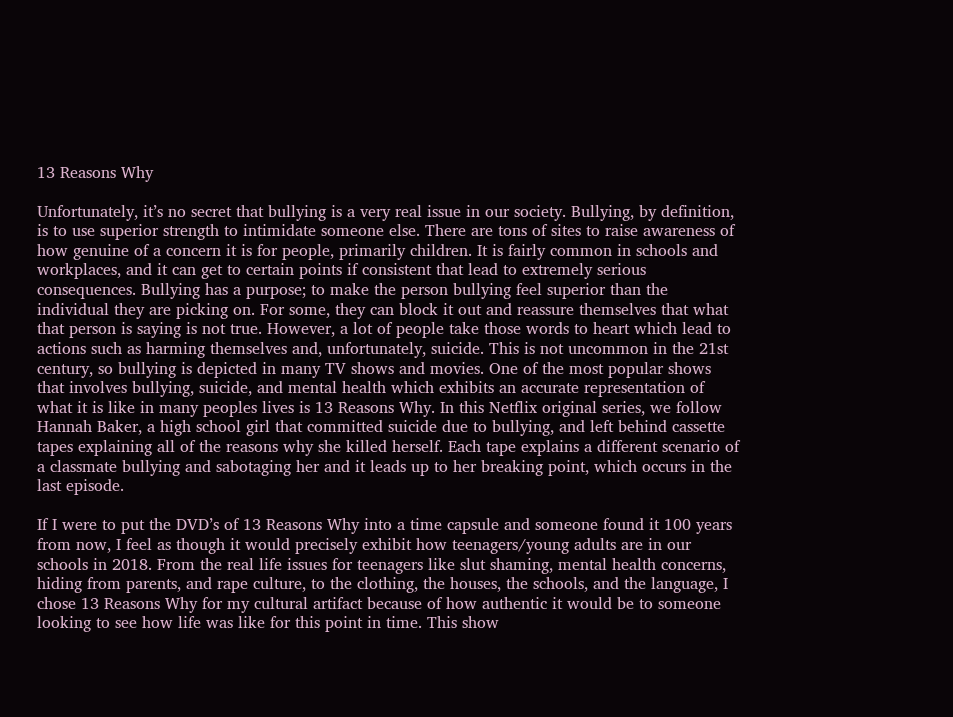13 Reasons Why

Unfortunately, it’s no secret that bullying is a very real issue in our society. Bullying, by definition, is to use superior strength to intimidate someone else. There are tons of sites to raise awareness of how genuine of a concern it is for people, primarily children. It is fairly common in schools and workplaces, and it can get to certain points if consistent that lead to extremely serious consequences. Bullying has a purpose; to make the person bullying feel superior than the individual they are picking on. For some, they can block it out and reassure themselves that what that person is saying is not true. However, a lot of people take those words to heart which lead to actions such as harming themselves and, unfortunately, suicide. This is not uncommon in the 21st century, so bullying is depicted in many TV shows and movies. One of the most popular shows that involves bullying, suicide, and mental health which exhibits an accurate representation of what it is like in many peoples lives is 13 Reasons Why. In this Netflix original series, we follow Hannah Baker, a high school girl that committed suicide due to bullying, and left behind cassette tapes explaining all of the reasons why she killed herself. Each tape explains a different scenario of a classmate bullying and sabotaging her and it leads up to her breaking point, which occurs in the last episode.

If I were to put the DVD’s of 13 Reasons Why into a time capsule and someone found it 100 years from now, I feel as though it would precisely exhibit how teenagers/young adults are in our schools in 2018. From the real life issues for teenagers like slut shaming, mental health concerns, hiding from parents, and rape culture, to the clothing, the houses, the schools, and the language, I chose 13 Reasons Why for my cultural artifact because of how authentic it would be to someone looking to see how life was like for this point in time. This show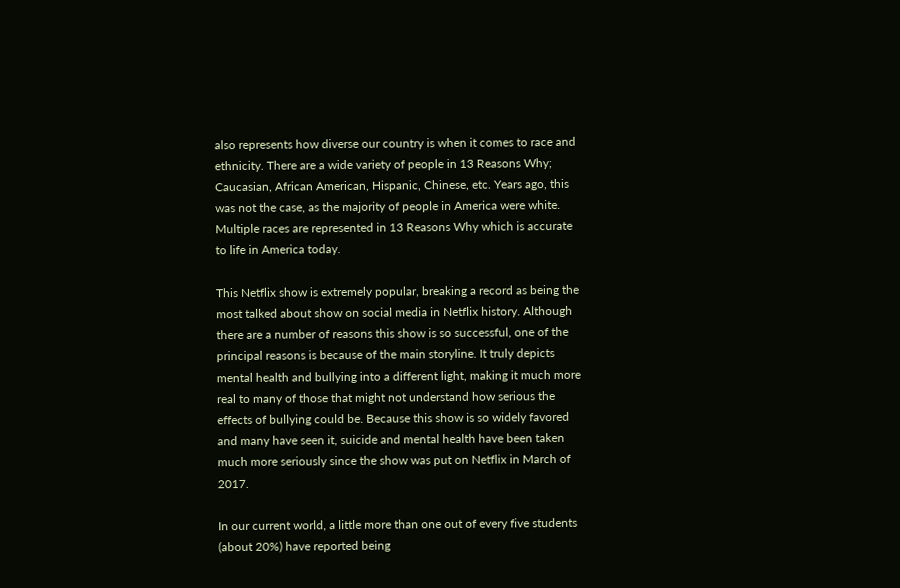also represents how diverse our country is when it comes to race and ethnicity. There are a wide variety of people in 13 Reasons Why; Caucasian, African American, Hispanic, Chinese, etc. Years ago, this was not the case, as the majority of people in America were white. Multiple races are represented in 13 Reasons Why which is accurate to life in America today.

This Netflix show is extremely popular, breaking a record as being the most talked about show on social media in Netflix history. Although there are a number of reasons this show is so successful, one of the principal reasons is because of the main storyline. It truly depicts mental health and bullying into a different light, making it much more real to many of those that might not understand how serious the effects of bullying could be. Because this show is so widely favored and many have seen it, suicide and mental health have been taken much more seriously since the show was put on Netflix in March of 2017.

In our current world, a little more than one out of every five students (about 20%) have reported being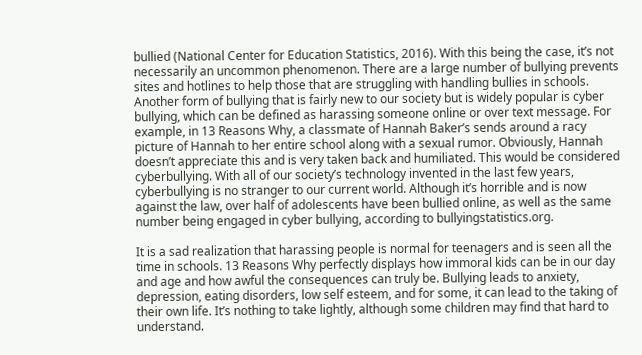bullied (National Center for Education Statistics, 2016). With this being the case, it’s not necessarily an uncommon phenomenon. There are a large number of bullying prevents sites and hotlines to help those that are struggling with handling bullies in schools. Another form of bullying that is fairly new to our society but is widely popular is cyber bullying, which can be defined as harassing someone online or over text message. For example, in 13 Reasons Why, a classmate of Hannah Baker’s sends around a racy picture of Hannah to her entire school along with a sexual rumor. Obviously, Hannah doesn’t appreciate this and is very taken back and humiliated. This would be considered cyberbullying. With all of our society’s technology invented in the last few years, cyberbullying is no stranger to our current world. Although it’s horrible and is now against the law, over half of adolescents have been bullied online, as well as the same number being engaged in cyber bullying, according to bullyingstatistics.org.

It is a sad realization that harassing people is normal for teenagers and is seen all the time in schools. 13 Reasons Why perfectly displays how immoral kids can be in our day and age and how awful the consequences can truly be. Bullying leads to anxiety, depression, eating disorders, low self esteem, and for some, it can lead to the taking of their own life. It’s nothing to take lightly, although some children may find that hard to understand.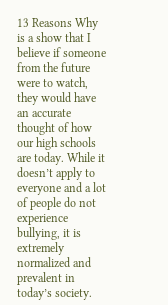13 Reasons Why is a show that I believe if someone from the future were to watch, they would have an accurate thought of how our high schools are today. While it doesn’t apply to everyone and a lot of people do not experience bullying, it is extremely normalized and prevalent in today’s society.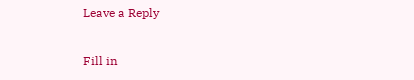Leave a Reply

Fill in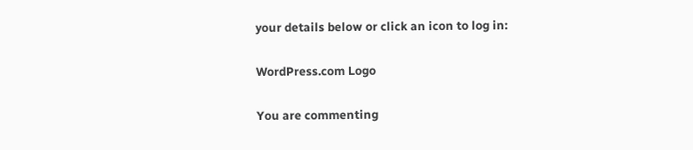your details below or click an icon to log in:

WordPress.com Logo

You are commenting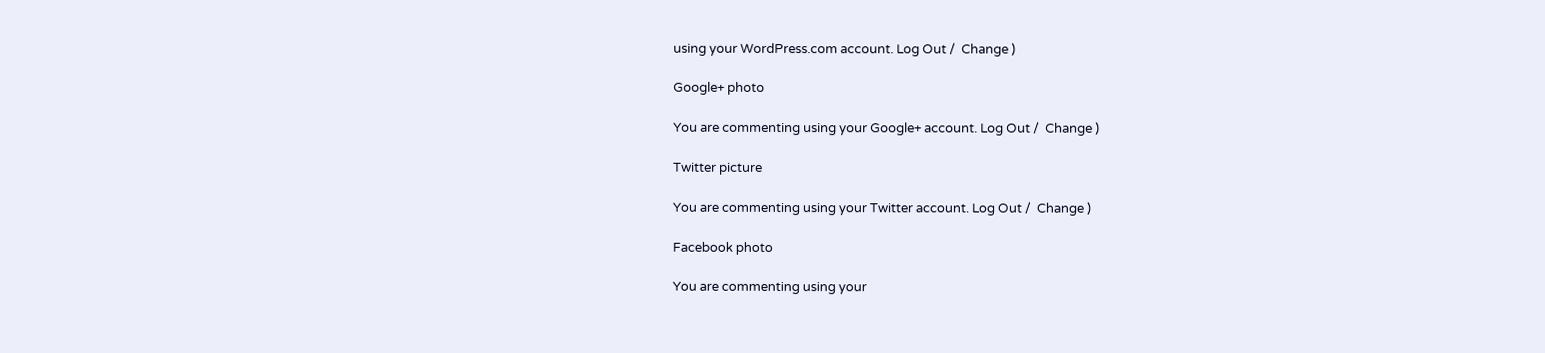using your WordPress.com account. Log Out /  Change )

Google+ photo

You are commenting using your Google+ account. Log Out /  Change )

Twitter picture

You are commenting using your Twitter account. Log Out /  Change )

Facebook photo

You are commenting using your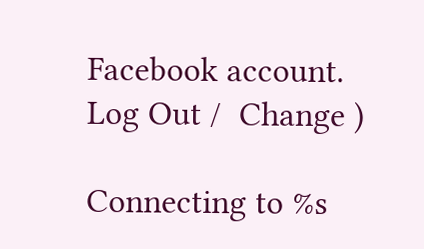Facebook account. Log Out /  Change )

Connecting to %s